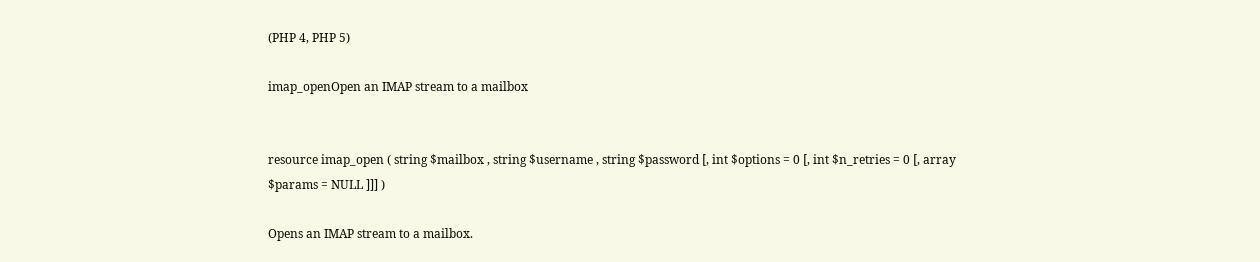(PHP 4, PHP 5)

imap_openOpen an IMAP stream to a mailbox


resource imap_open ( string $mailbox , string $username , string $password [, int $options = 0 [, int $n_retries = 0 [, array $params = NULL ]]] )

Opens an IMAP stream to a mailbox.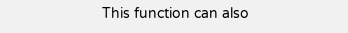This function can also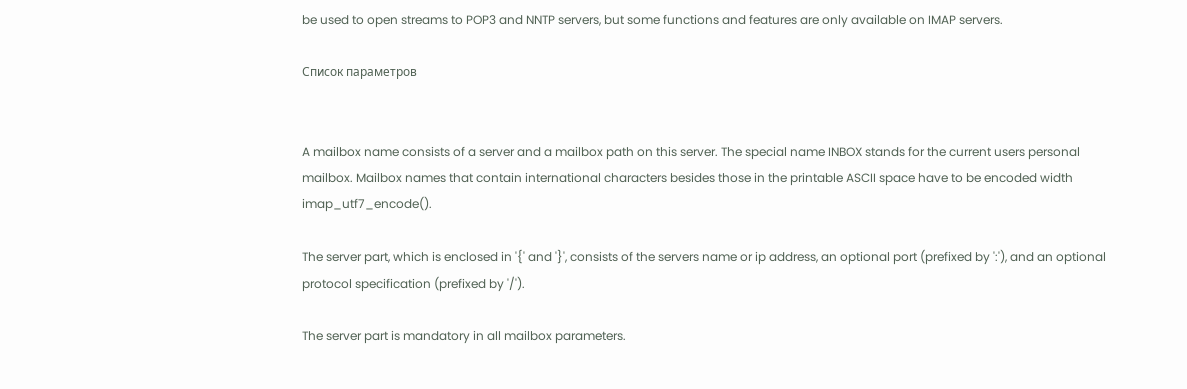be used to open streams to POP3 and NNTP servers, but some functions and features are only available on IMAP servers.

Список параметров


A mailbox name consists of a server and a mailbox path on this server. The special name INBOX stands for the current users personal mailbox. Mailbox names that contain international characters besides those in the printable ASCII space have to be encoded width imap_utf7_encode().

The server part, which is enclosed in '{' and '}', consists of the servers name or ip address, an optional port (prefixed by ':'), and an optional protocol specification (prefixed by '/').

The server part is mandatory in all mailbox parameters.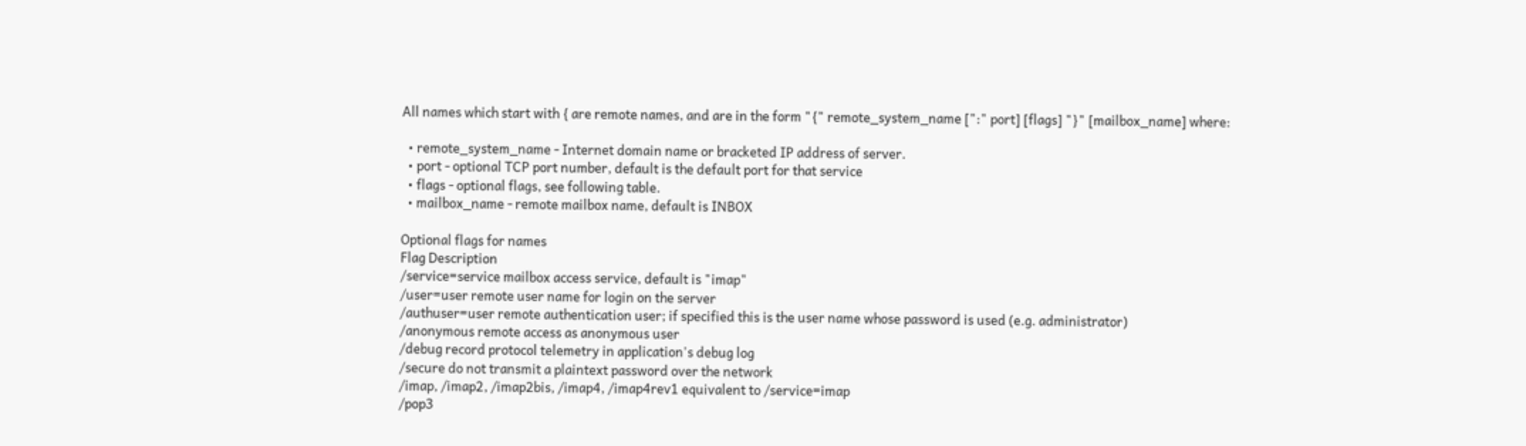All names which start with { are remote names, and are in the form "{" remote_system_name [":" port] [flags] "}" [mailbox_name] where:

  • remote_system_name - Internet domain name or bracketed IP address of server.
  • port - optional TCP port number, default is the default port for that service
  • flags - optional flags, see following table.
  • mailbox_name - remote mailbox name, default is INBOX

Optional flags for names
Flag Description
/service=service mailbox access service, default is "imap"
/user=user remote user name for login on the server
/authuser=user remote authentication user; if specified this is the user name whose password is used (e.g. administrator)
/anonymous remote access as anonymous user
/debug record protocol telemetry in application's debug log
/secure do not transmit a plaintext password over the network
/imap, /imap2, /imap2bis, /imap4, /imap4rev1 equivalent to /service=imap
/pop3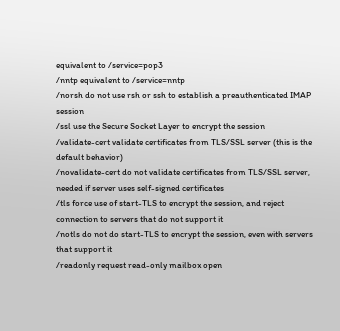equivalent to /service=pop3
/nntp equivalent to /service=nntp
/norsh do not use rsh or ssh to establish a preauthenticated IMAP session
/ssl use the Secure Socket Layer to encrypt the session
/validate-cert validate certificates from TLS/SSL server (this is the default behavior)
/novalidate-cert do not validate certificates from TLS/SSL server, needed if server uses self-signed certificates
/tls force use of start-TLS to encrypt the session, and reject connection to servers that do not support it
/notls do not do start-TLS to encrypt the session, even with servers that support it
/readonly request read-only mailbox open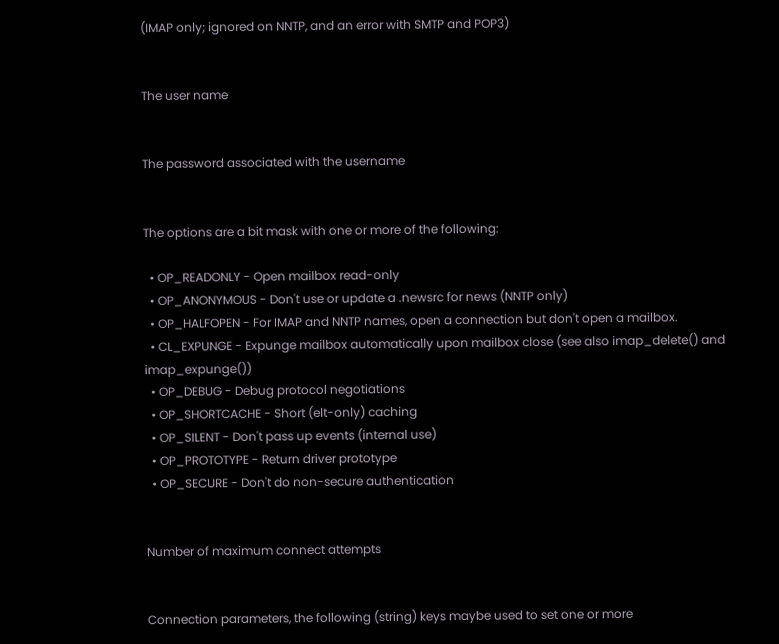(IMAP only; ignored on NNTP, and an error with SMTP and POP3)


The user name


The password associated with the username


The options are a bit mask with one or more of the following:

  • OP_READONLY - Open mailbox read-only
  • OP_ANONYMOUS - Don't use or update a .newsrc for news (NNTP only)
  • OP_HALFOPEN - For IMAP and NNTP names, open a connection but don't open a mailbox.
  • CL_EXPUNGE - Expunge mailbox automatically upon mailbox close (see also imap_delete() and imap_expunge())
  • OP_DEBUG - Debug protocol negotiations
  • OP_SHORTCACHE - Short (elt-only) caching
  • OP_SILENT - Don't pass up events (internal use)
  • OP_PROTOTYPE - Return driver prototype
  • OP_SECURE - Don't do non-secure authentication


Number of maximum connect attempts


Connection parameters, the following (string) keys maybe used to set one or more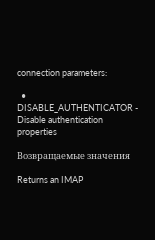connection parameters:

  • DISABLE_AUTHENTICATOR - Disable authentication properties

Возвращаемые значения

Returns an IMAP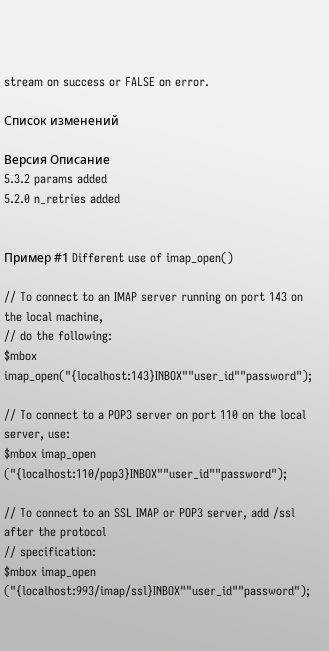stream on success or FALSE on error.

Список изменений

Версия Описание
5.3.2 params added
5.2.0 n_retries added


Пример #1 Different use of imap_open()

// To connect to an IMAP server running on port 143 on the local machine,
// do the following:
$mbox imap_open("{localhost:143}INBOX""user_id""password");

// To connect to a POP3 server on port 110 on the local server, use:
$mbox imap_open ("{localhost:110/pop3}INBOX""user_id""password");

// To connect to an SSL IMAP or POP3 server, add /ssl after the protocol
// specification:
$mbox imap_open ("{localhost:993/imap/ssl}INBOX""user_id""password");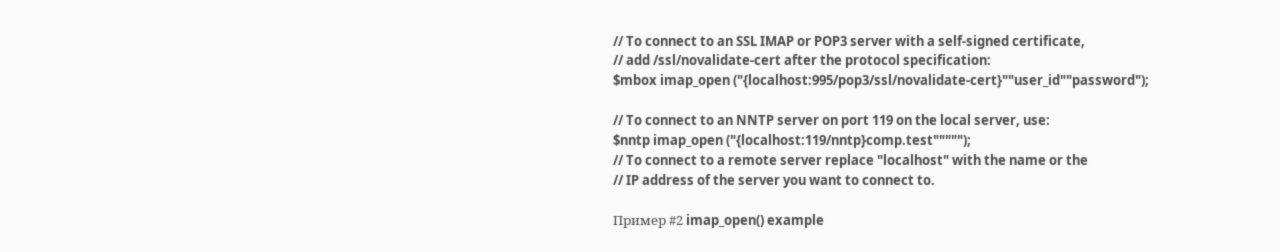// To connect to an SSL IMAP or POP3 server with a self-signed certificate,
// add /ssl/novalidate-cert after the protocol specification:
$mbox imap_open ("{localhost:995/pop3/ssl/novalidate-cert}""user_id""password");

// To connect to an NNTP server on port 119 on the local server, use:
$nntp imap_open ("{localhost:119/nntp}comp.test""""");
// To connect to a remote server replace "localhost" with the name or the
// IP address of the server you want to connect to.

Пример #2 imap_open() example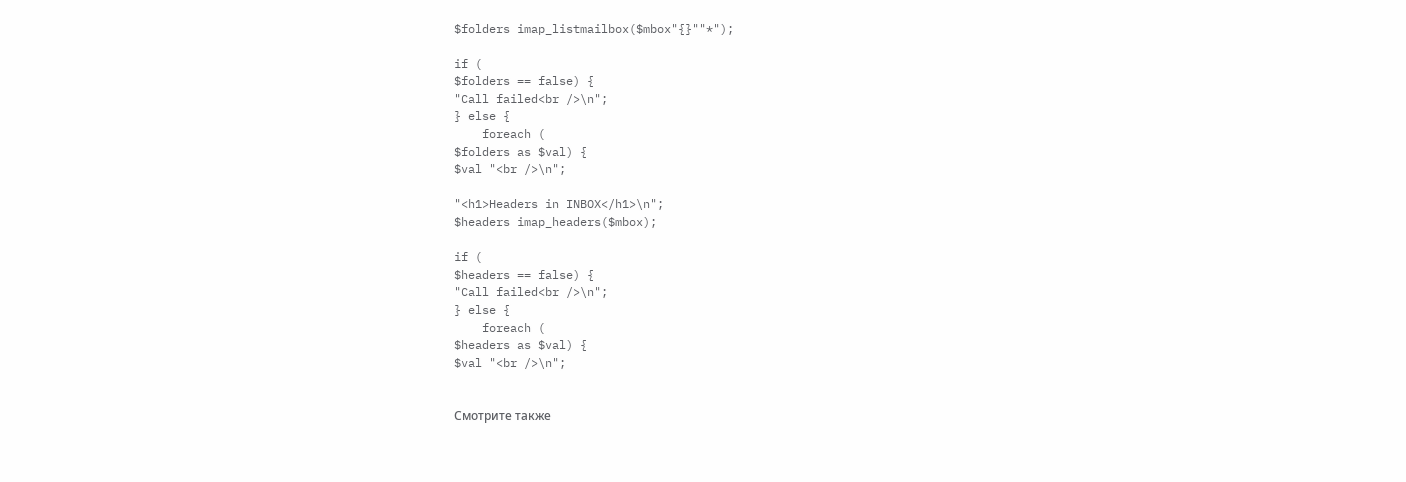$folders imap_listmailbox($mbox"{}""*");

if (
$folders == false) {
"Call failed<br />\n";
} else {
    foreach (
$folders as $val) {
$val "<br />\n";

"<h1>Headers in INBOX</h1>\n";
$headers imap_headers($mbox);

if (
$headers == false) {
"Call failed<br />\n";
} else {
    foreach (
$headers as $val) {
$val "<br />\n";


Смотрите также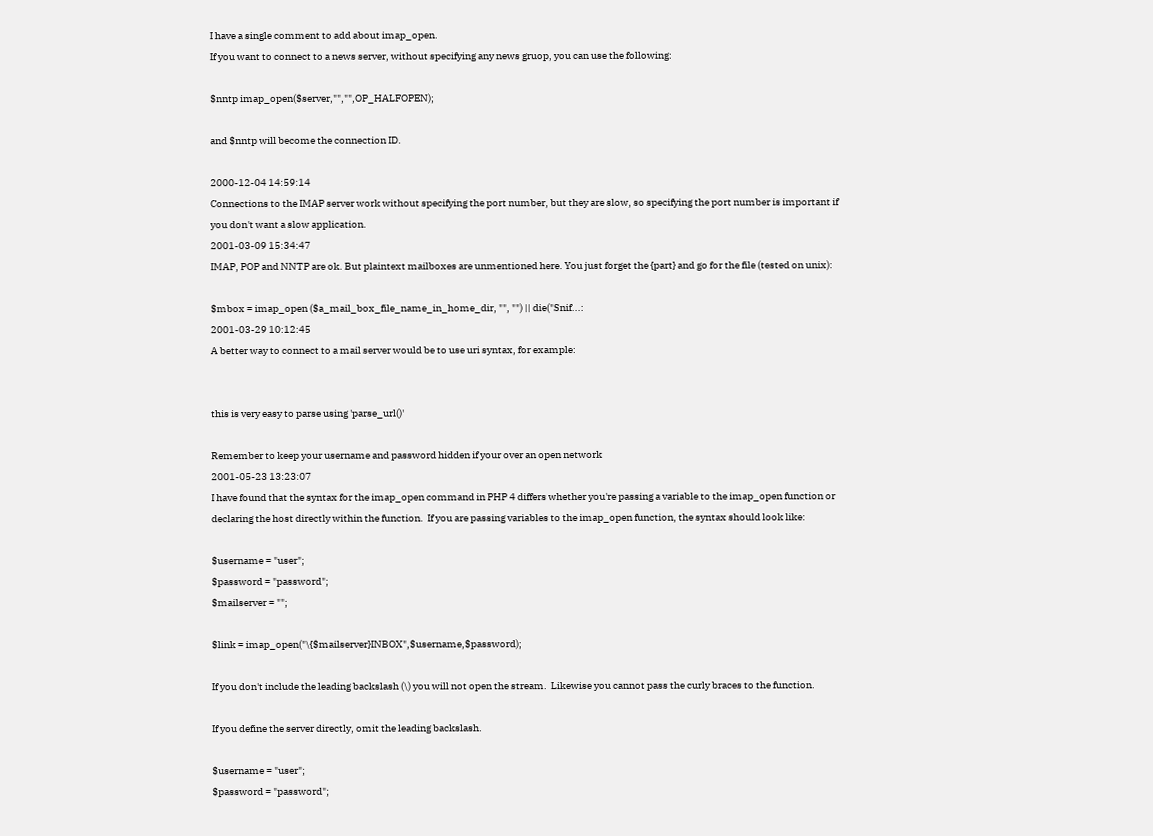I have a single comment to add about imap_open.
If you want to connect to a news server, without specifying any news gruop, you can use the following:

$nntp imap_open($server,"","",OP_HALFOPEN);

and $nntp will become the connection ID.

2000-12-04 14:59:14
Connections to the IMAP server work without specifying the port number, but they are slow, so specifying the port number is important if you don't want a slow application.
2001-03-09 15:34:47
IMAP, POP and NNTP are ok. But plaintext mailboxes are unmentioned here. You just forget the {part} and go for the file (tested on unix):

$mbox = imap_open ($a_mail_box_file_name_in_home_dir, "", "") || die("Snif...:
2001-03-29 10:12:45
A better way to connect to a mail server would be to use uri syntax, for example:


this is very easy to parse using 'parse_url()'

Remember to keep your username and password hidden if your over an open network
2001-05-23 13:23:07
I have found that the syntax for the imap_open command in PHP 4 differs whether you're passing a variable to the imap_open function or declaring the host directly within the function.  If you are passing variables to the imap_open function, the syntax should look like:

$username = "user";
$password = "password";
$mailserver = "";

$link = imap_open("\{$mailserver}INBOX",$username,$password);

If you don't include the leading backslash (\) you will not open the stream.  Likewise you cannot pass the curly braces to the function.

If you define the server directly, omit the leading backslash.

$username = "user";
$password = "password";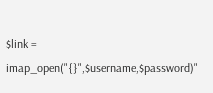$link = imap_open("{}",$username,$password)"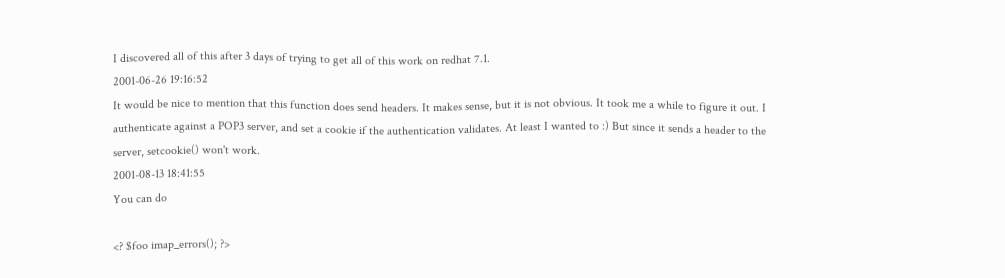I discovered all of this after 3 days of trying to get all of this work on redhat 7.1.
2001-06-26 19:16:52
It would be nice to mention that this function does send headers. It makes sense, but it is not obvious. It took me a while to figure it out. I authenticate against a POP3 server, and set a cookie if the authentication validates. At least I wanted to :) But since it sends a header to the server, setcookie() won't work.
2001-08-13 18:41:55
You can do

<? $foo imap_errors(); ?>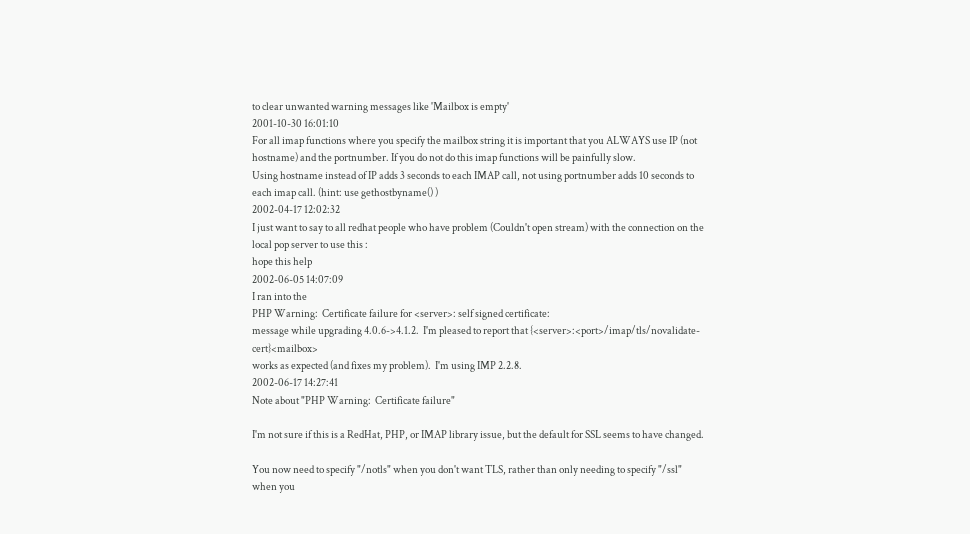to clear unwanted warning messages like 'Mailbox is empty'
2001-10-30 16:01:10
For all imap functions where you specify the mailbox string it is important that you ALWAYS use IP (not hostname) and the portnumber. If you do not do this imap functions will be painfully slow.
Using hostname instead of IP adds 3 seconds to each IMAP call, not using portnumber adds 10 seconds to each imap call. (hint: use gethostbyname() )
2002-04-17 12:02:32
I just want to say to all redhat people who have problem (Couldn't open stream) with the connection on the local pop server to use this :
hope this help
2002-06-05 14:07:09
I ran into the
PHP Warning:  Certificate failure for <server>: self signed certificate:
message while upgrading 4.0.6->4.1.2.  I'm pleased to report that {<server>:<port>/imap/tls/novalidate-cert}<mailbox>
works as expected (and fixes my problem).  I'm using IMP 2.2.8.
2002-06-17 14:27:41
Note about "PHP Warning:  Certificate failure"

I'm not sure if this is a RedHat, PHP, or IMAP library issue, but the default for SSL seems to have changed.

You now need to specify "/notls" when you don't want TLS, rather than only needing to specify "/ssl" when you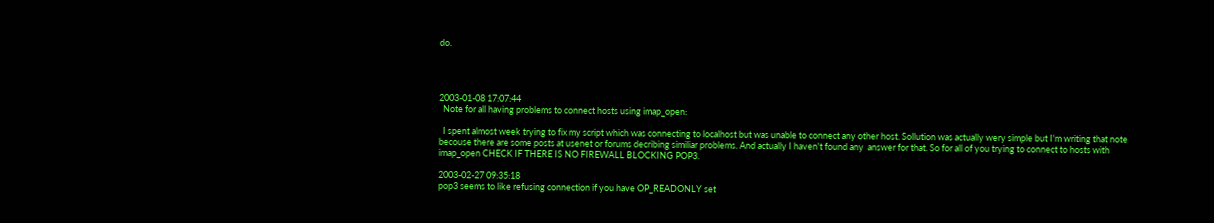do.




2003-01-08 17:07:44
  Note for all having problems to connect hosts using imap_open:

  I spent almost week trying to fix my script which was connecting to localhost but was unable to connect any other host. Sollution was actually wery simple but I'm writing that note becouse there are some posts at usenet or forums decribing similiar problems. And actually I haven't found any  answer for that. So for all of you trying to connect to hosts with imap_open CHECK IF THERE IS NO FIREWALL BLOCKING POP3.

2003-02-27 09:35:18
pop3 seems to like refusing connection if you have OP_READONLY set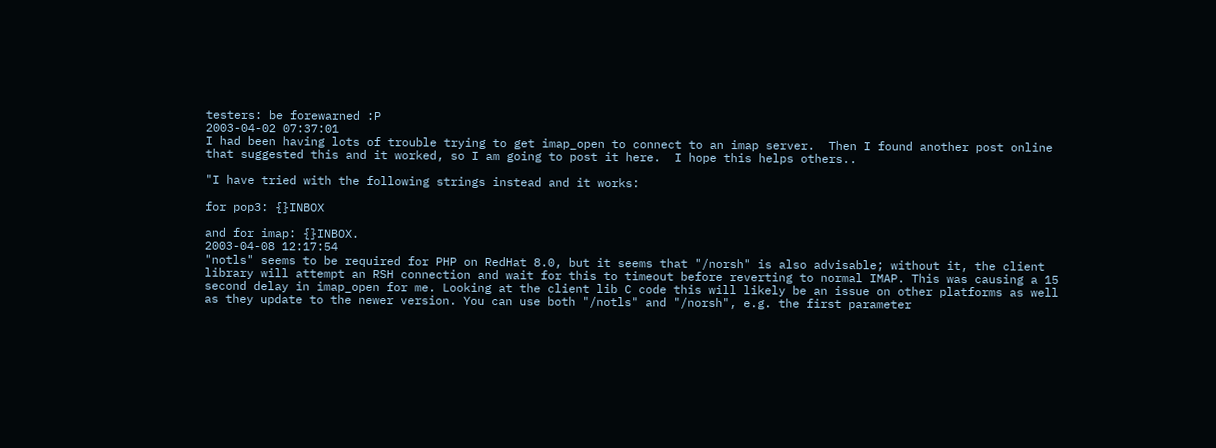testers: be forewarned :P
2003-04-02 07:37:01
I had been having lots of trouble trying to get imap_open to connect to an imap server.  Then I found another post online that suggested this and it worked, so I am going to post it here.  I hope this helps others..

"I have tried with the following strings instead and it works:

for pop3: {}INBOX

and for imap: {}INBOX.
2003-04-08 12:17:54
"notls" seems to be required for PHP on RedHat 8.0, but it seems that "/norsh" is also advisable; without it, the client library will attempt an RSH connection and wait for this to timeout before reverting to normal IMAP. This was causing a 15 second delay in imap_open for me. Looking at the client lib C code this will likely be an issue on other platforms as well as they update to the newer version. You can use both "/notls" and "/norsh", e.g. the first parameter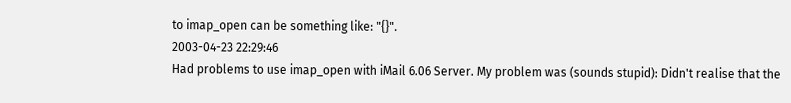to imap_open can be something like: "{}".
2003-04-23 22:29:46
Had problems to use imap_open with iMail 6.06 Server. My problem was (sounds stupid): Didn't realise that the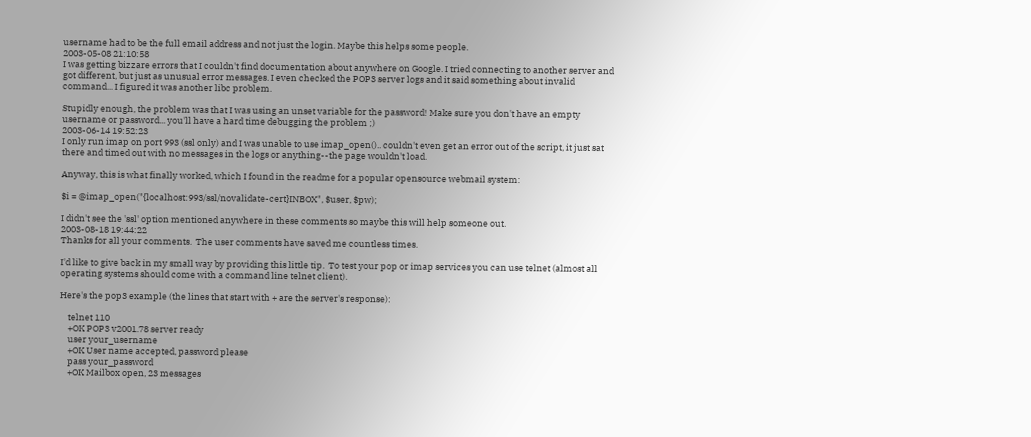username had to be the full email address and not just the login. Maybe this helps some people.
2003-05-08 21:10:58
I was getting bizzare errors that I couldn't find documentation about anywhere on Google. I tried connecting to another server and got different, but just as unusual error messages. I even checked the POP3 server logs and it said something about invalid command... I figured it was another libc problem.

Stupidly enough, the problem was that I was using an unset variable for the password! Make sure you don't have an empty username or password... you'll have a hard time debugging the problem ;)
2003-06-14 19:52:23
I only run imap on port 993 (ssl only) and I was unable to use imap_open().. couldn't even get an error out of the script, it just sat there and timed out with no messages in the logs or anything--the page wouldn't load.

Anyway, this is what finally worked, which I found in the readme for a popular opensource webmail system:

$i = @imap_open("{localhost:993/ssl/novalidate-cert}INBOX", $user, $pw);

I didn't see the 'ssl' option mentioned anywhere in these comments so maybe this will help someone out.
2003-08-18 19:44:22
Thanks for all your comments.  The user comments have saved me countless times.

I'd like to give back in my small way by providing this little tip.  To test your pop or imap services you can use telnet (almost all operating systems should come with a command line telnet client).

Here's the pop3 example (the lines that start with + are the server's response):

    telnet 110
    +OK POP3 v2001.78 server ready
    user your_username
    +OK User name accepted, password please
    pass your_password
    +OK Mailbox open, 23 messages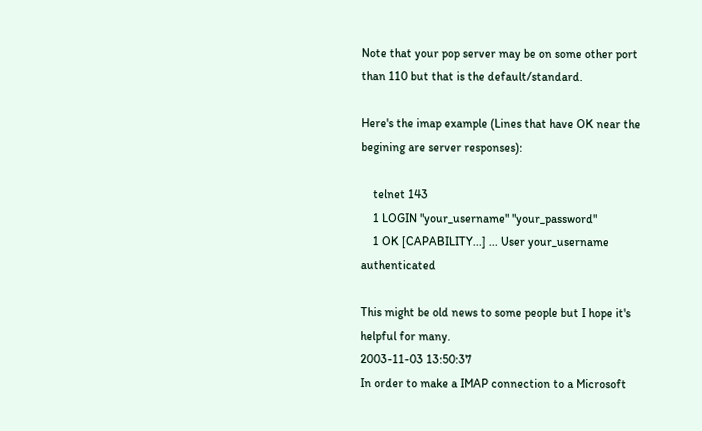Note that your pop server may be on some other port than 110 but that is the default/standard.

Here's the imap example (Lines that have OK near the begining are server responses):

    telnet 143
    1 LOGIN "your_username" "your_password"
    1 OK [CAPABILITY...] ... User your_username authenticated

This might be old news to some people but I hope it's helpful for many.
2003-11-03 13:50:37
In order to make a IMAP connection to a Microsoft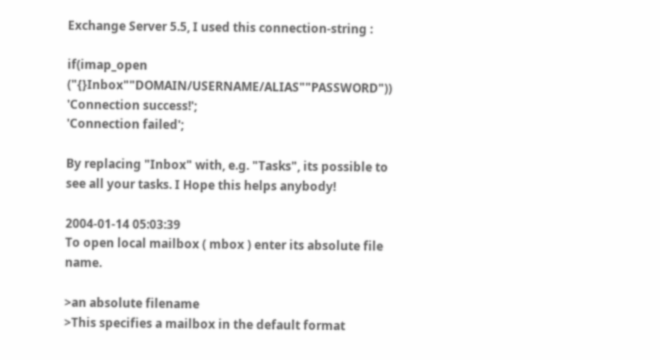Exchange Server 5.5, I used this connection-string :

if(imap_open ("{}Inbox""DOMAIN/USERNAME/ALIAS""PASSWORD"))
'Connection success!';
'Connection failed';

By replacing "Inbox" with, e.g. "Tasks", its possible to see all your tasks. I Hope this helps anybody!

2004-01-14 05:03:39
To open local mailbox ( mbox ) enter its absolute file name.

>an absolute filename
>This specifies a mailbox in the default format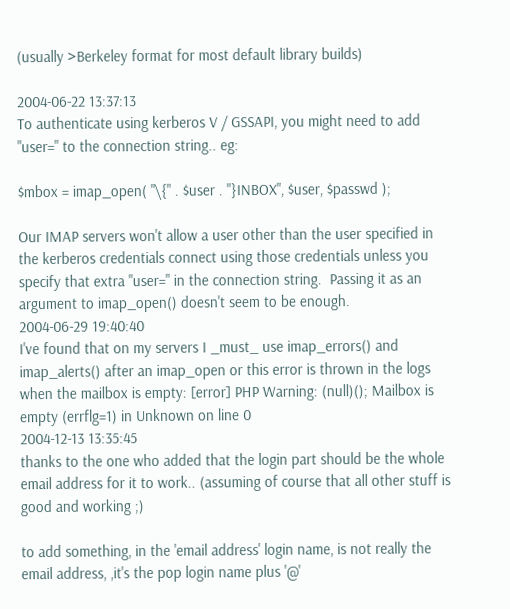(usually >Berkeley format for most default library builds)

2004-06-22 13:37:13
To authenticate using kerberos V / GSSAPI, you might need to add "user=" to the connection string.. eg:

$mbox = imap_open( "\{" . $user . "}INBOX", $user, $passwd );

Our IMAP servers won't allow a user other than the user specified in the kerberos credentials connect using those credentials unless you specify that extra "user=" in the connection string.  Passing it as an argument to imap_open() doesn't seem to be enough.
2004-06-29 19:40:40
I've found that on my servers I _must_ use imap_errors() and imap_alerts() after an imap_open or this error is thrown in the logs when the mailbox is empty: [error] PHP Warning: (null)(); Mailbox is empty (errflg=1) in Unknown on line 0
2004-12-13 13:35:45
thanks to the one who added that the login part should be the whole email address for it to work.. (assuming of course that all other stuff is good and working ;)

to add something, in the 'email address' login name, is not really the email address, ,it's the pop login name plus '@'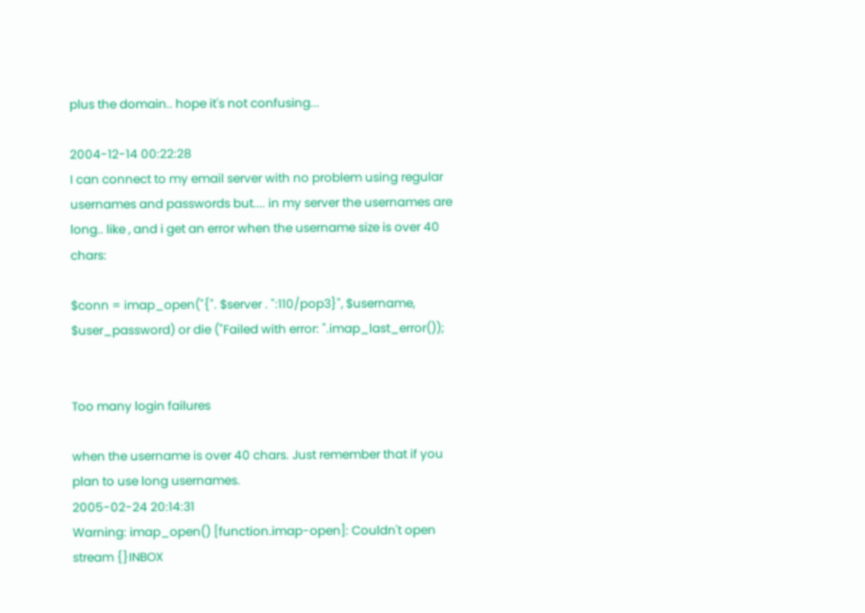plus the domain.. hope it's not confusing...

2004-12-14 00:22:28
I can connect to my email server with no problem using regular usernames and passwords but.... in my server the usernames are long.. like , and i get an error when the username size is over 40 chars:

$conn = imap_open("{". $server . ":110/pop3}", $username, $user_password) or die ("Failed with error: ".imap_last_error());


Too many login failures

when the username is over 40 chars. Just remember that if you plan to use long usernames.
2005-02-24 20:14:31
Warning: imap_open() [function.imap-open]: Couldn't open stream {}INBOX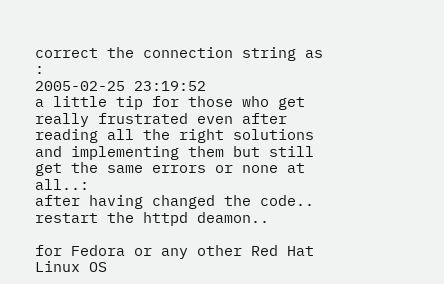correct the connection string as :
2005-02-25 23:19:52
a little tip for those who get really frustrated even after reading all the right solutions and implementing them but still get the same errors or none at all..:
after having changed the code.. restart the httpd deamon..

for Fedora or any other Red Hat Linux OS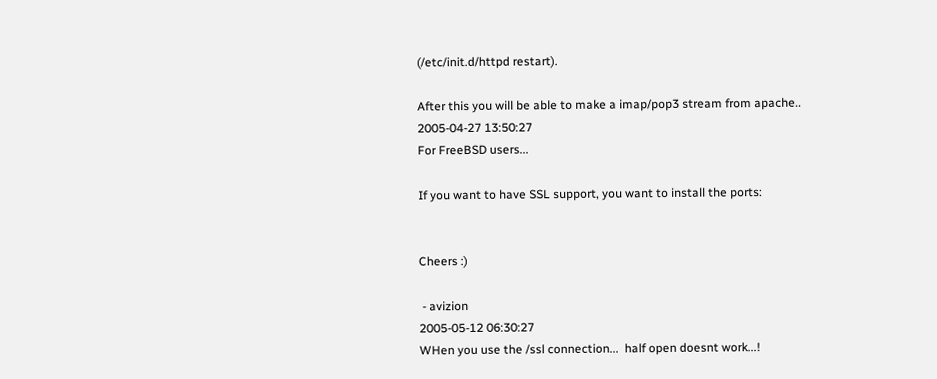(/etc/init.d/httpd restart).

After this you will be able to make a imap/pop3 stream from apache..
2005-04-27 13:50:27
For FreeBSD users...

If you want to have SSL support, you want to install the ports:


Cheers :)

 - avizion
2005-05-12 06:30:27
WHen you use the /ssl connection...  half open doesnt work...!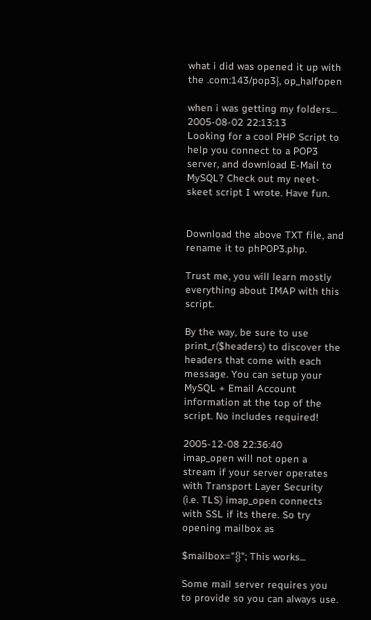what i did was opened it up with the .com:143/pop3}, op_halfopen

when i was getting my folders...
2005-08-02 22:13:13
Looking for a cool PHP Script to help you connect to a POP3 server, and download E-Mail to MySQL? Check out my neet-skeet script I wrote. Have fun.


Download the above TXT file, and rename it to phPOP3.php.

Trust me, you will learn mostly everything about IMAP with this script.

By the way, be sure to use print_r($headers) to discover the headers that come with each message. You can setup your MySQL + Email Account information at the top of the script. No includes required!

2005-12-08 22:36:40
imap_open will not open a stream if your server operates with Transport Layer Security (i.e. TLS) imap_open connects with SSL if its there. So try opening mailbox as

$mailbox="{}"; This works...

Some mail server requires you to provide so you can always use.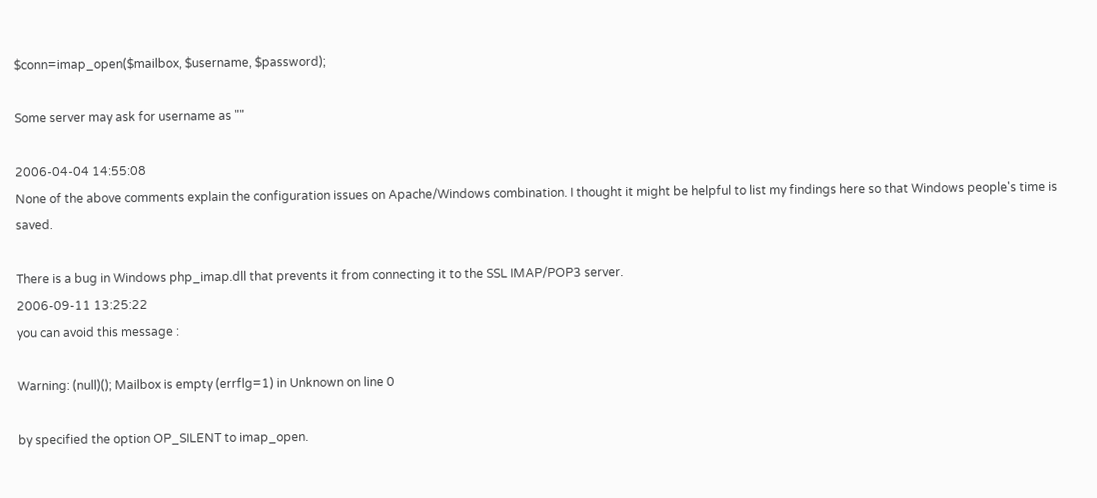$conn=imap_open($mailbox, $username, $password);

Some server may ask for username as ""

2006-04-04 14:55:08
None of the above comments explain the configuration issues on Apache/Windows combination. I thought it might be helpful to list my findings here so that Windows people's time is saved.

There is a bug in Windows php_imap.dll that prevents it from connecting it to the SSL IMAP/POP3 server.
2006-09-11 13:25:22
you can avoid this message :

Warning: (null)(); Mailbox is empty (errflg=1) in Unknown on line 0

by specified the option OP_SILENT to imap_open.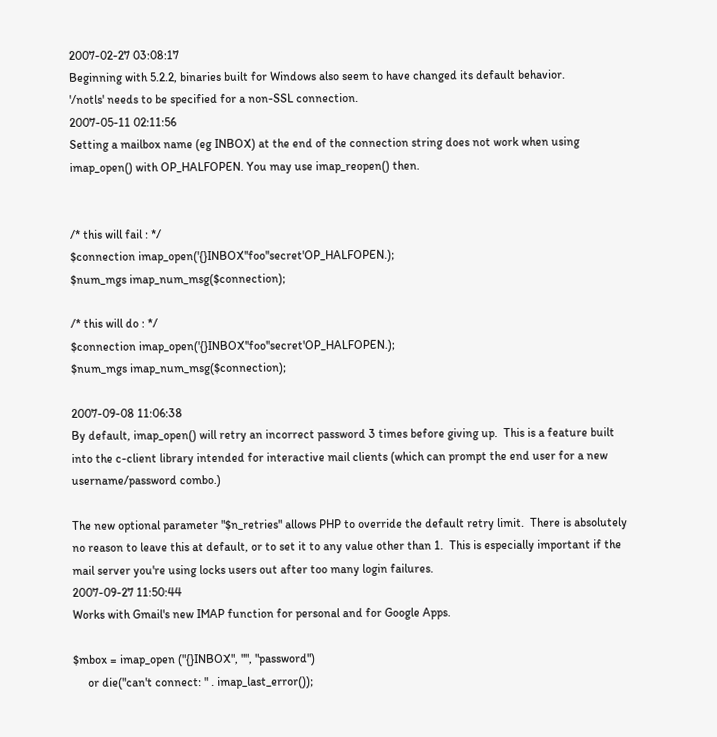2007-02-27 03:08:17
Beginning with 5.2.2, binaries built for Windows also seem to have changed its default behavior.
'/notls' needs to be specified for a non-SSL connection.
2007-05-11 02:11:56
Setting a mailbox name (eg INBOX) at the end of the connection string does not work when using imap_open() with OP_HALFOPEN. You may use imap_reopen() then.


/* this will fail : */
$connection imap_open('{}INBOX''foo''secret'OP_HALFOPEN.);
$num_mgs imap_num_msg($connection);

/* this will do : */
$connection imap_open('{}INBOX''foo''secret'OP_HALFOPEN.);
$num_mgs imap_num_msg($connection);

2007-09-08 11:06:38
By default, imap_open() will retry an incorrect password 3 times before giving up.  This is a feature built into the c-client library intended for interactive mail clients (which can prompt the end user for a new username/password combo.)

The new optional parameter "$n_retries" allows PHP to override the default retry limit.  There is absolutely no reason to leave this at default, or to set it to any value other than 1.  This is especially important if the mail server you're using locks users out after too many login failures.
2007-09-27 11:50:44
Works with Gmail's new IMAP function for personal and for Google Apps.

$mbox = imap_open ("{}INBOX", "", "password")
     or die("can't connect: " . imap_last_error());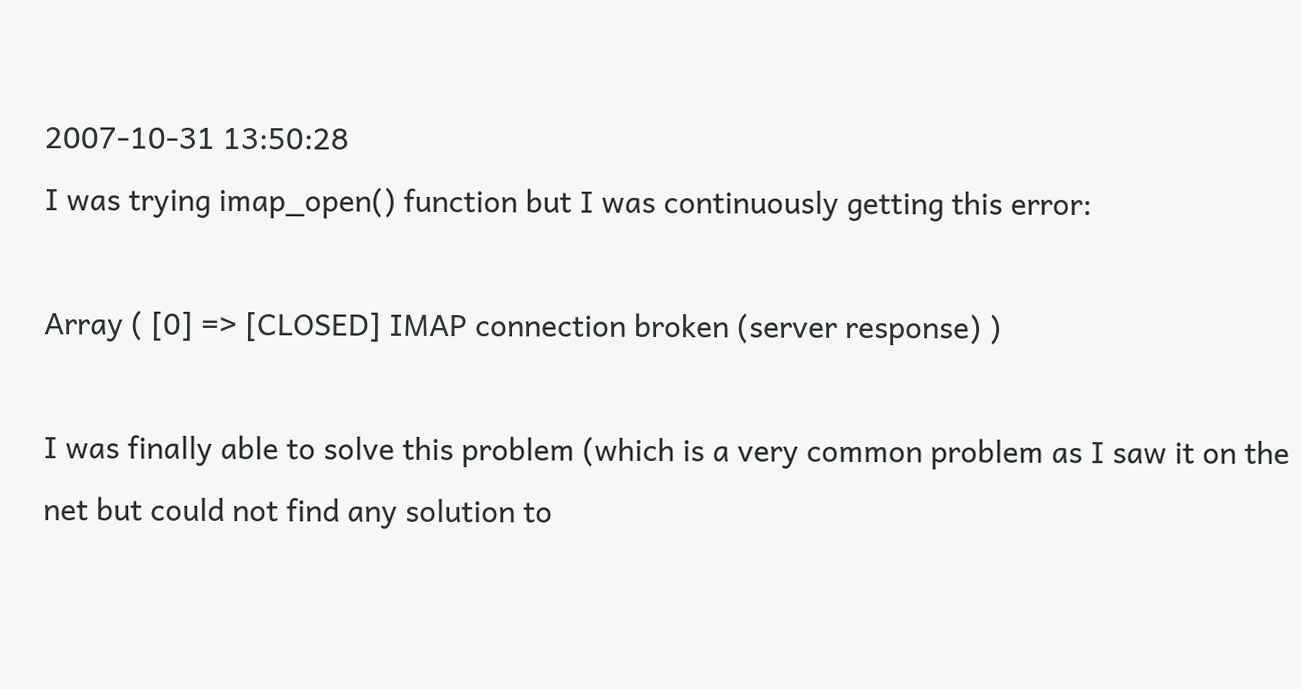2007-10-31 13:50:28
I was trying imap_open() function but I was continuously getting this error:

Array ( [0] => [CLOSED] IMAP connection broken (server response) )

I was finally able to solve this problem (which is a very common problem as I saw it on the net but could not find any solution to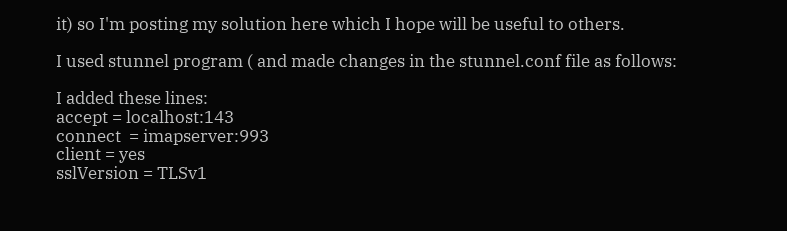it) so I'm posting my solution here which I hope will be useful to others.

I used stunnel program ( and made changes in the stunnel.conf file as follows:

I added these lines:
accept = localhost:143
connect  = imapserver:993
client = yes
sslVersion = TLSv1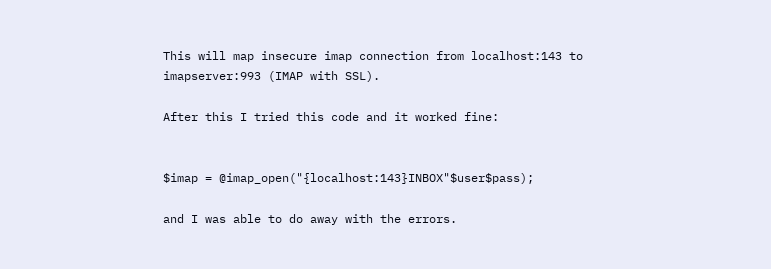This will map insecure imap connection from localhost:143 to imapserver:993 (IMAP with SSL).

After this I tried this code and it worked fine:


$imap = @imap_open("{localhost:143}INBOX"$user$pass);

and I was able to do away with the errors.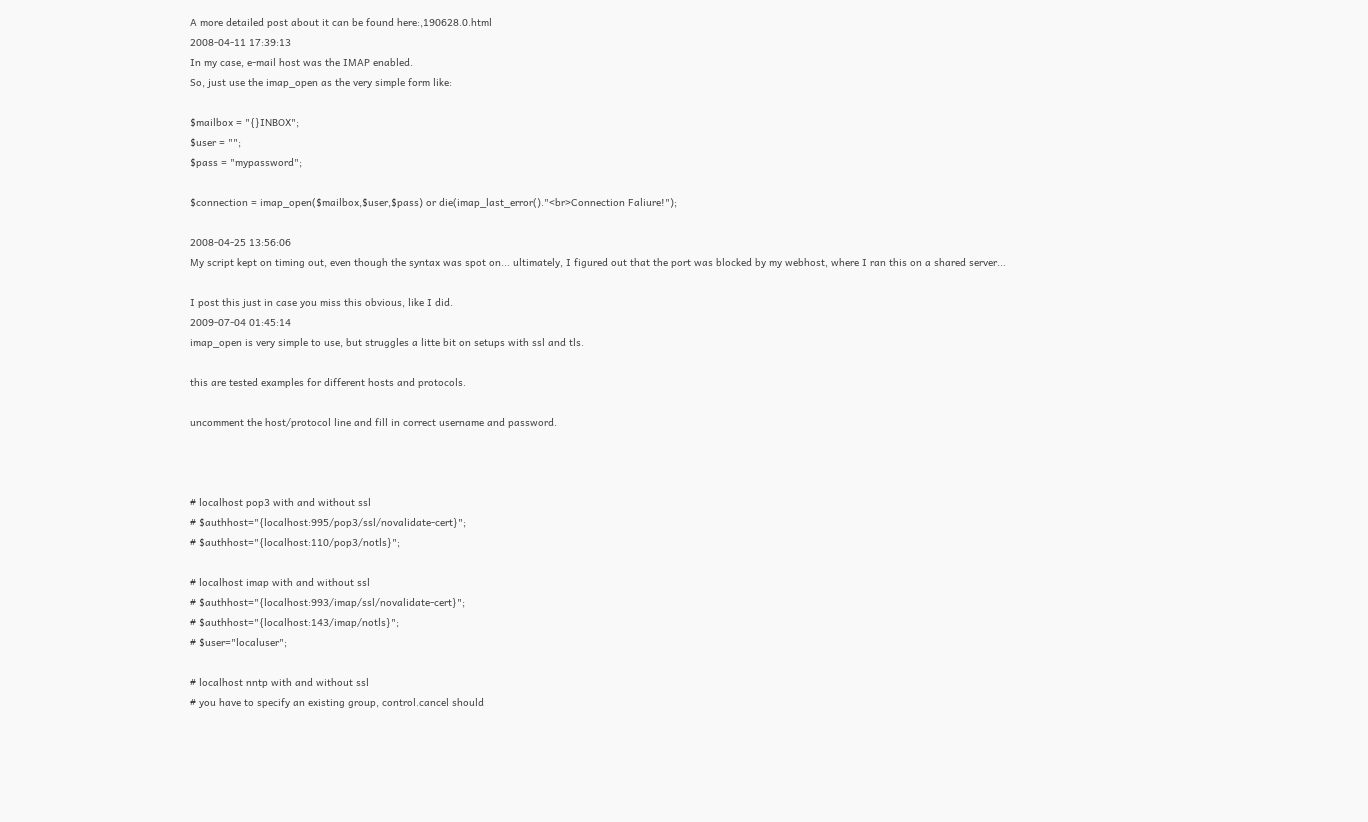A more detailed post about it can be found here:,190628.0.html
2008-04-11 17:39:13
In my case, e-mail host was the IMAP enabled.
So, just use the imap_open as the very simple form like:

$mailbox = "{}INBOX";
$user = "";
$pass = "mypassword";

$connection = imap_open($mailbox,$user,$pass) or die(imap_last_error()."<br>Connection Faliure!");

2008-04-25 13:56:06
My script kept on timing out, even though the syntax was spot on... ultimately, I figured out that the port was blocked by my webhost, where I ran this on a shared server...

I post this just in case you miss this obvious, like I did.
2009-07-04 01:45:14
imap_open is very simple to use, but struggles a litte bit on setups with ssl and tls.

this are tested examples for different hosts and protocols.

uncomment the host/protocol line and fill in correct username and password.



# localhost pop3 with and without ssl
# $authhost="{localhost:995/pop3/ssl/novalidate-cert}";
# $authhost="{localhost:110/pop3/notls}";

# localhost imap with and without ssl
# $authhost="{localhost:993/imap/ssl/novalidate-cert}";
# $authhost="{localhost:143/imap/notls}";
# $user="localuser";

# localhost nntp with and without ssl
# you have to specify an existing group, control.cancel should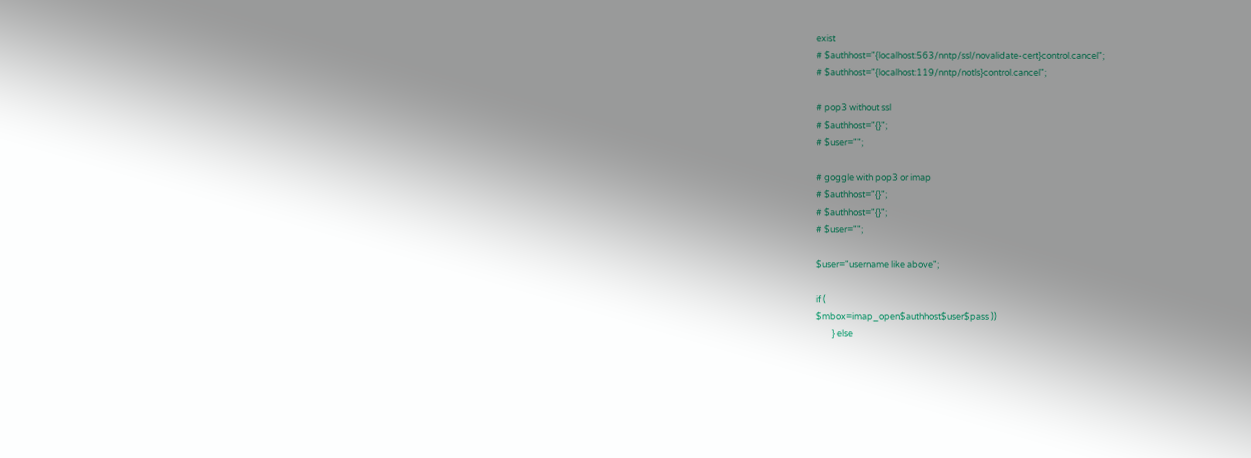exist
# $authhost="{localhost:563/nntp/ssl/novalidate-cert}control.cancel";
# $authhost="{localhost:119/nntp/notls}control.cancel";

# pop3 without ssl
# $authhost="{}";
# $user="";

# goggle with pop3 or imap
# $authhost="{}";
# $authhost="{}";
# $user="";

$user="username like above";

if (
$mbox=imap_open$authhost$user$pass ))
        } else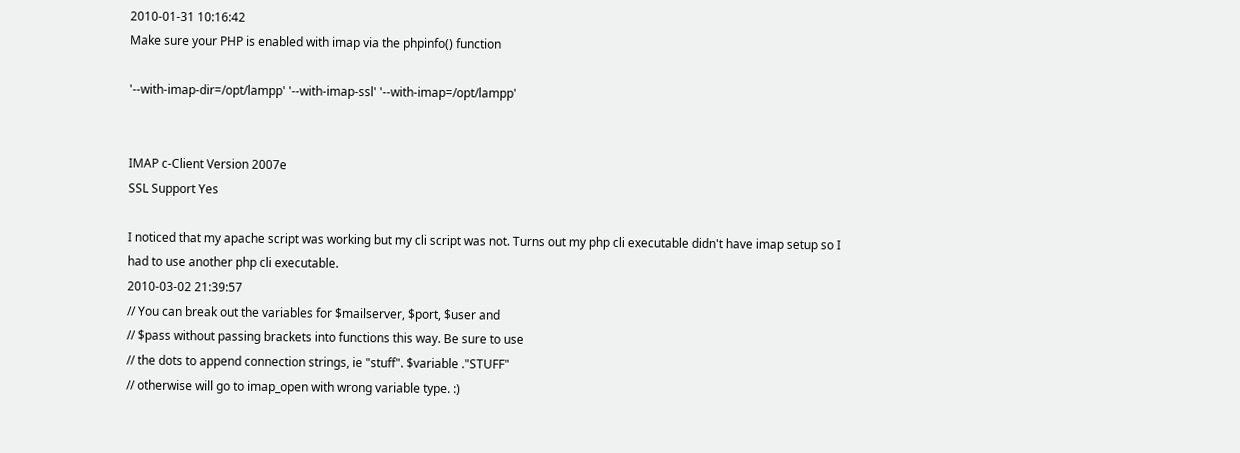2010-01-31 10:16:42
Make sure your PHP is enabled with imap via the phpinfo() function

'--with-imap-dir=/opt/lampp' '--with-imap-ssl' '--with-imap=/opt/lampp'


IMAP c-Client Version 2007e
SSL Support Yes

I noticed that my apache script was working but my cli script was not. Turns out my php cli executable didn't have imap setup so I had to use another php cli executable.
2010-03-02 21:39:57
// You can break out the variables for $mailserver, $port, $user and
// $pass without passing brackets into functions this way. Be sure to use
// the dots to append connection strings, ie "stuff". $variable ."STUFF"
// otherwise will go to imap_open with wrong variable type. :)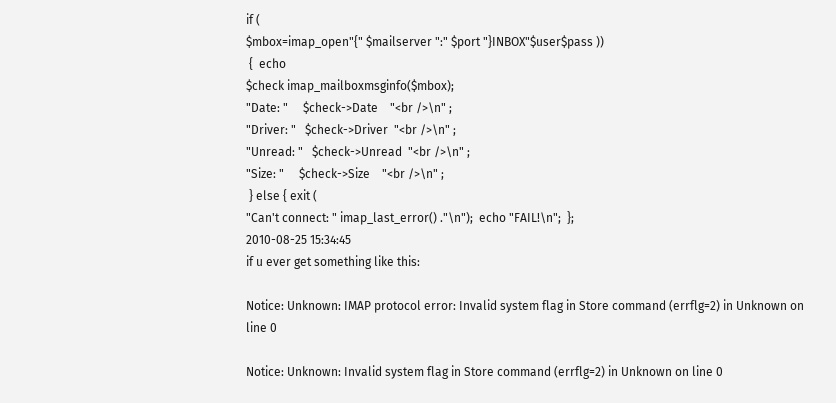if (
$mbox=imap_open"{" $mailserver ":" $port "}INBOX"$user$pass ))
 {  echo
$check imap_mailboxmsginfo($mbox);
"Date: "     $check->Date    "<br />\n" ;
"Driver: "   $check->Driver  "<br />\n" ;
"Unread: "   $check->Unread  "<br />\n" ;
"Size: "     $check->Size    "<br />\n" ;
 } else { exit (
"Can't connect: " imap_last_error() ."\n");  echo "FAIL!\n";  };
2010-08-25 15:34:45
if u ever get something like this:

Notice: Unknown: IMAP protocol error: Invalid system flag in Store command (errflg=2) in Unknown on line 0

Notice: Unknown: Invalid system flag in Store command (errflg=2) in Unknown on line 0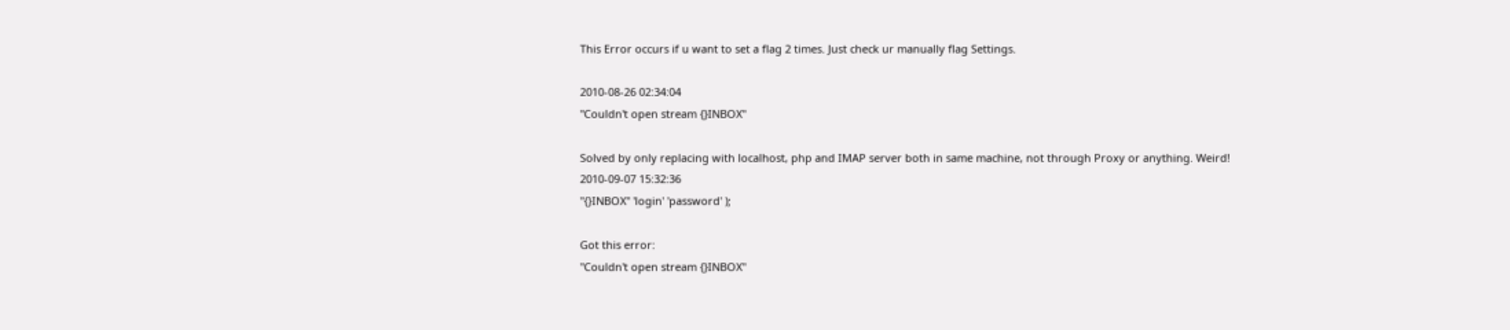This Error occurs if u want to set a flag 2 times. Just check ur manually flag Settings.

2010-08-26 02:34:04
"Couldn't open stream {}INBOX"

Solved by only replacing with localhost, php and IMAP server both in same machine, not through Proxy or anything. Weird!
2010-09-07 15:32:36
"{}INBOX" 'login' 'password' );

Got this error:
"Couldn't open stream {}INBOX"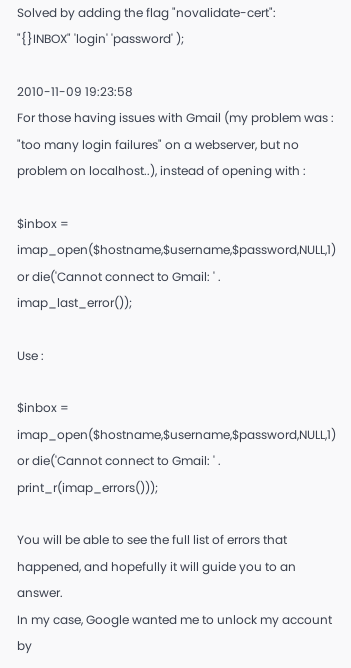Solved by adding the flag "novalidate-cert":
"{}INBOX" 'login' 'password' );

2010-11-09 19:23:58
For those having issues with Gmail (my problem was : "too many login failures" on a webserver, but no problem on localhost..), instead of opening with :

$inbox = imap_open($hostname,$username,$password,NULL,1) or die('Cannot connect to Gmail: ' . imap_last_error());

Use :

$inbox = imap_open($hostname,$username,$password,NULL,1) or die('Cannot connect to Gmail: ' . print_r(imap_errors()));

You will be able to see the full list of errors that happened, and hopefully it will guide you to an answer.
In my case, Google wanted me to unlock my account by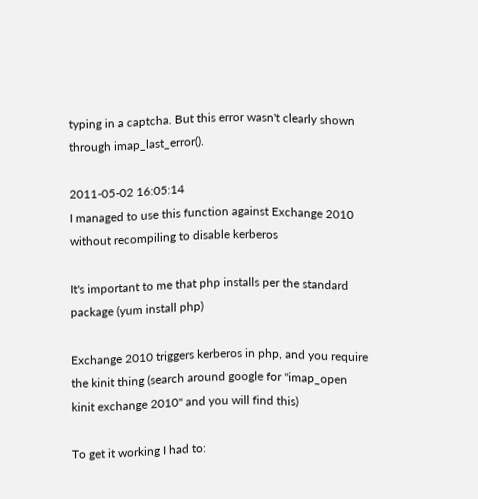typing in a captcha. But this error wasn't clearly shown through imap_last_error().

2011-05-02 16:05:14
I managed to use this function against Exchange 2010 without recompiling to disable kerberos

It's important to me that php installs per the standard package (yum install php)

Exchange 2010 triggers kerberos in php, and you require the kinit thing (search around google for "imap_open kinit exchange 2010" and you will find this)

To get it working I had to: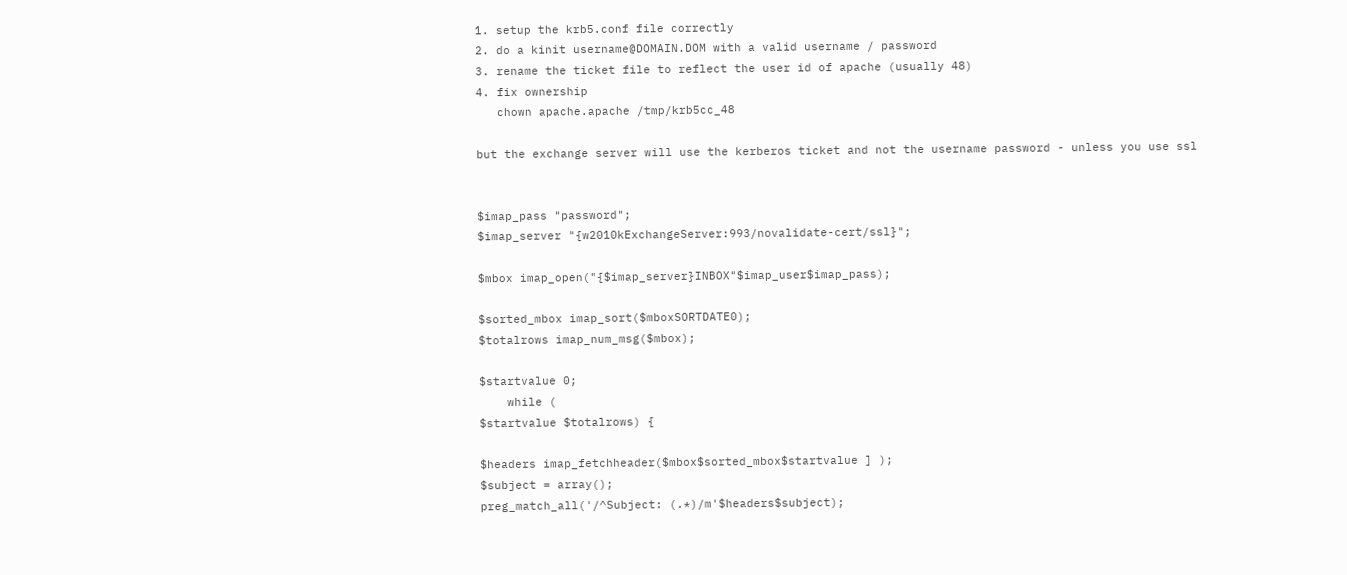1. setup the krb5.conf file correctly
2. do a kinit username@DOMAIN.DOM with a valid username / password
3. rename the ticket file to reflect the user id of apache (usually 48)
4. fix ownership
   chown apache.apache /tmp/krb5cc_48

but the exchange server will use the kerberos ticket and not the username password - unless you use ssl


$imap_pass "password";
$imap_server "{w2010kExchangeServer:993/novalidate-cert/ssl}";

$mbox imap_open("{$imap_server}INBOX"$imap_user$imap_pass);

$sorted_mbox imap_sort($mboxSORTDATE0);
$totalrows imap_num_msg($mbox);

$startvalue 0;
    while (
$startvalue $totalrows) {

$headers imap_fetchheader($mbox$sorted_mbox$startvalue ] );
$subject = array();
preg_match_all('/^Subject: (.*)/m'$headers$subject);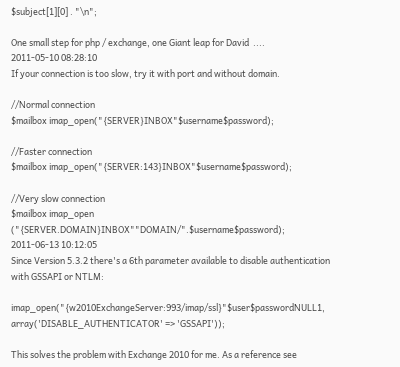$subject[1][0] . "\n";

One small step for php / exchange, one Giant leap for David  ....
2011-05-10 08:28:10
If your connection is too slow, try it with port and without domain.

//Normal connection
$mailbox imap_open("{SERVER}INBOX"$username$password);

//Faster connection
$mailbox imap_open("{SERVER:143}INBOX"$username$password);

//Very slow connection
$mailbox imap_open ("{SERVER.DOMAIN}INBOX""DOMAIN/".$username$password);
2011-06-13 10:12:05
Since Version 5.3.2 there's a 6th parameter available to disable authentication with GSSAPI or NTLM:

imap_open("{w2010ExchangeServer:993/imap/ssl}"$user$passwordNULL1, array('DISABLE_AUTHENTICATOR' => 'GSSAPI'));

This solves the problem with Exchange 2010 for me. As a reference see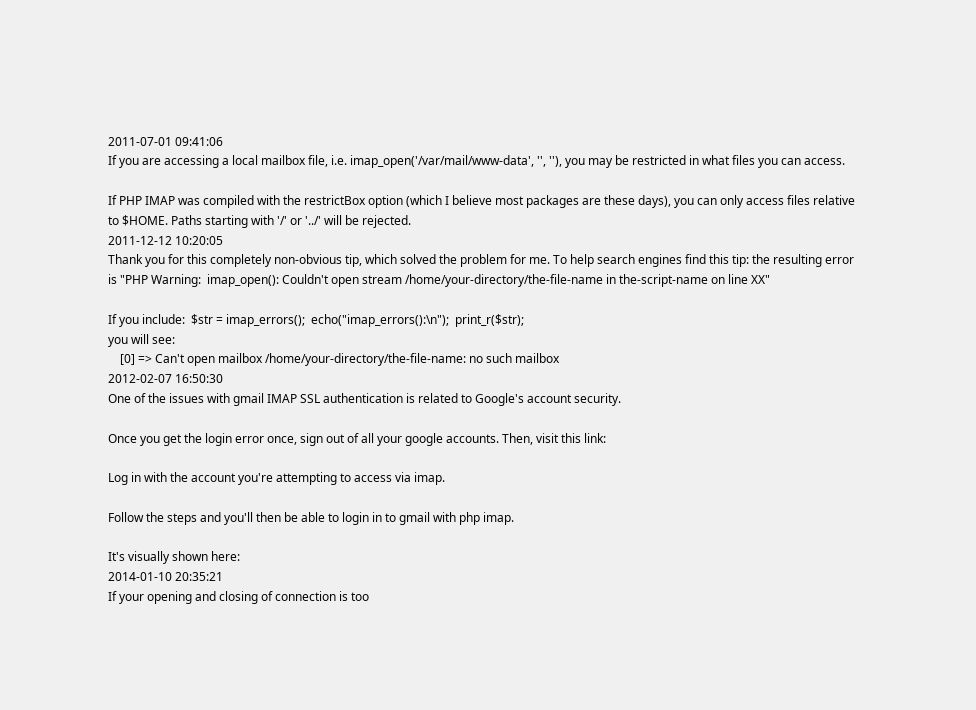2011-07-01 09:41:06
If you are accessing a local mailbox file, i.e. imap_open('/var/mail/www-data', '', ''), you may be restricted in what files you can access.

If PHP IMAP was compiled with the restrictBox option (which I believe most packages are these days), you can only access files relative to $HOME. Paths starting with '/' or '../' will be rejected.
2011-12-12 10:20:05
Thank you for this completely non-obvious tip, which solved the problem for me. To help search engines find this tip: the resulting error is "PHP Warning:  imap_open(): Couldn't open stream /home/your-directory/the-file-name in the-script-name on line XX"

If you include:  $str = imap_errors();  echo("imap_errors():\n");  print_r($str);
you will see:
    [0] => Can't open mailbox /home/your-directory/the-file-name: no such mailbox
2012-02-07 16:50:30
One of the issues with gmail IMAP SSL authentication is related to Google's account security.

Once you get the login error once, sign out of all your google accounts. Then, visit this link:

Log in with the account you're attempting to access via imap.

Follow the steps and you'll then be able to login in to gmail with php imap.

It's visually shown here:
2014-01-10 20:35:21
If your opening and closing of connection is too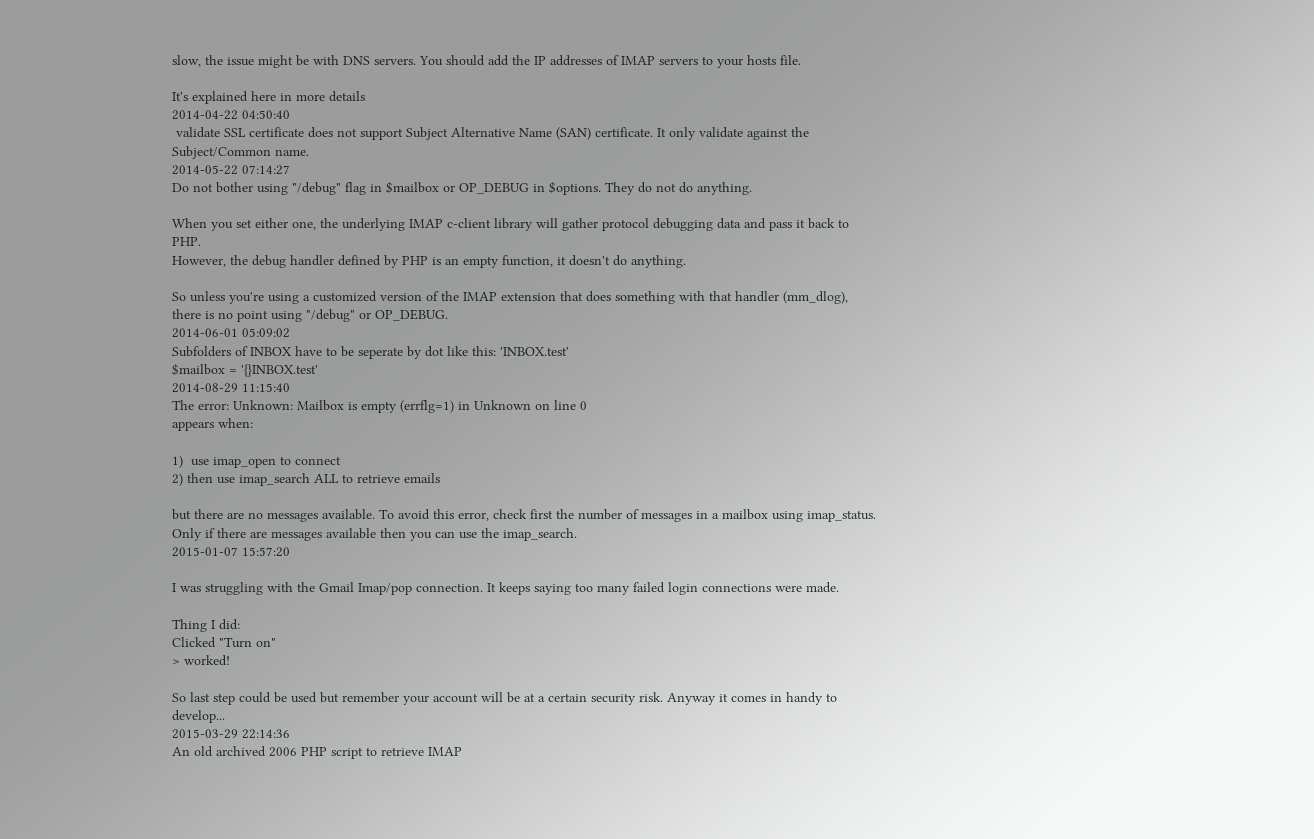slow, the issue might be with DNS servers. You should add the IP addresses of IMAP servers to your hosts file.

It's explained here in more details
2014-04-22 04:50:40
 validate SSL certificate does not support Subject Alternative Name (SAN) certificate. It only validate against the Subject/Common name.
2014-05-22 07:14:27
Do not bother using "/debug" flag in $mailbox or OP_DEBUG in $options. They do not do anything.

When you set either one, the underlying IMAP c-client library will gather protocol debugging data and pass it back to PHP.
However, the debug handler defined by PHP is an empty function, it doesn't do anything.

So unless you're using a customized version of the IMAP extension that does something with that handler (mm_dlog), there is no point using "/debug" or OP_DEBUG.
2014-06-01 05:09:02
Subfolders of INBOX have to be seperate by dot like this: 'INBOX.test'
$mailbox = '{}INBOX.test'
2014-08-29 11:15:40
The error: Unknown: Mailbox is empty (errflg=1) in Unknown on line 0
appears when:

1)  use imap_open to connect
2) then use imap_search ALL to retrieve emails

but there are no messages available. To avoid this error, check first the number of messages in a mailbox using imap_status. Only if there are messages available then you can use the imap_search.
2015-01-07 15:57:20

I was struggling with the Gmail Imap/pop connection. It keeps saying too many failed login connections were made.

Thing I did:
Clicked "Turn on"
> worked!

So last step could be used but remember your account will be at a certain security risk. Anyway it comes in handy to develop...
2015-03-29 22:14:36
An old archived 2006 PHP script to retrieve IMAP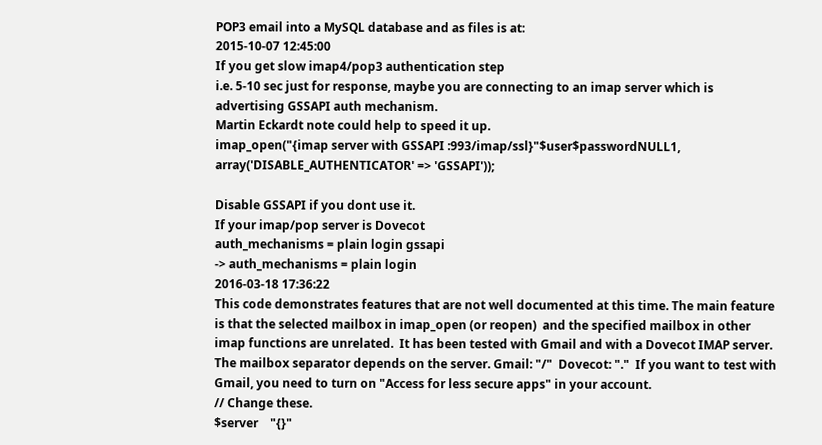POP3 email into a MySQL database and as files is at:
2015-10-07 12:45:00
If you get slow imap4/pop3 authentication step
i.e. 5-10 sec just for response, maybe you are connecting to an imap server which is advertising GSSAPI auth mechanism.
Martin Eckardt note could help to speed it up.
imap_open("{imap server with GSSAPI :993/imap/ssl}"$user$passwordNULL1, array('DISABLE_AUTHENTICATOR' => 'GSSAPI'));

Disable GSSAPI if you dont use it.
If your imap/pop server is Dovecot
auth_mechanisms = plain login gssapi
-> auth_mechanisms = plain login
2016-03-18 17:36:22
This code demonstrates features that are not well documented at this time. The main feature is that the selected mailbox in imap_open (or reopen)  and the specified mailbox in other imap functions are unrelated.  It has been tested with Gmail and with a Dovecot IMAP server.  The mailbox separator depends on the server. Gmail: "/"  Dovecot: "."  If you want to test with Gmail, you need to turn on "Access for less secure apps" in your account.
// Change these.
$server    "{}"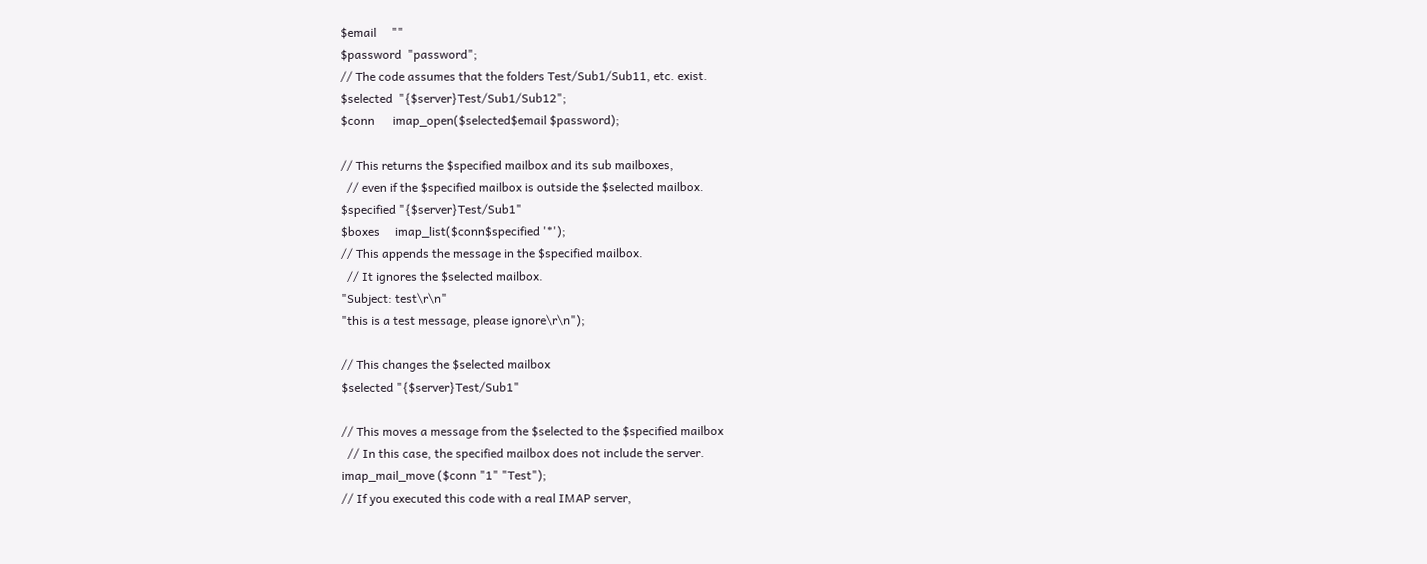$email     ""
$password  "password";
// The code assumes that the folders Test/Sub1/Sub11, etc. exist.
$selected  "{$server}Test/Sub1/Sub12";
$conn      imap_open($selected$email $password);

// This returns the $specified mailbox and its sub mailboxes,
  // even if the $specified mailbox is outside the $selected mailbox.
$specified "{$server}Test/Sub1"
$boxes     imap_list($conn$specified '*');
// This appends the message in the $specified mailbox.
  // It ignores the $selected mailbox.
"Subject: test\r\n"
"this is a test message, please ignore\r\n");

// This changes the $selected mailbox
$selected "{$server}Test/Sub1"

// This moves a message from the $selected to the $specified mailbox
  // In this case, the specified mailbox does not include the server.
imap_mail_move ($conn "1" "Test");
// If you executed this code with a real IMAP server,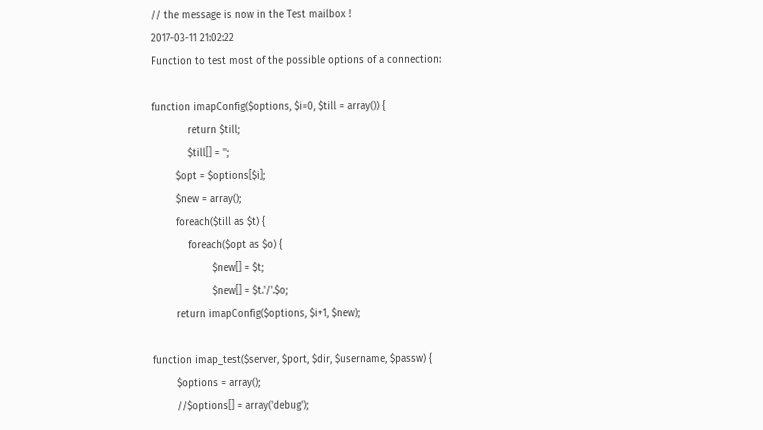// the message is now in the Test mailbox !
2017-03-11 21:02:22
Function to test most of the possible options of a connection:

function imapConfig($options, $i=0, $till = array()) {
            return $till;
            $till[] = '';
        $opt = $options[$i];
        $new = array();
        foreach($till as $t) {
            foreach($opt as $o) {
                    $new[] = $t;
                    $new[] = $t.'/'.$o;
        return imapConfig($options, $i+1, $new);

function imap_test($server, $port, $dir, $username, $passw) {
        $options = array();
        //$options[] = array('debug');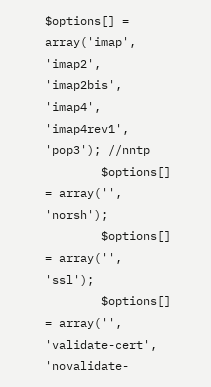$options[] = array('imap', 'imap2', 'imap2bis', 'imap4', 'imap4rev1', 'pop3'); //nntp
        $options[] = array('', 'norsh');
        $options[] = array('', 'ssl');
        $options[] = array('', 'validate-cert', 'novalidate-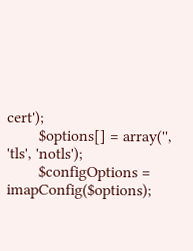cert');
        $options[] = array('', 'tls', 'notls');
        $configOptions = imapConfig($options);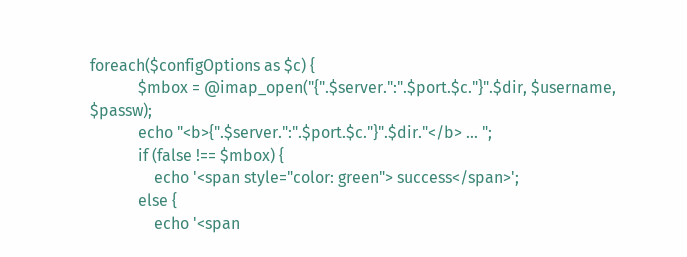foreach($configOptions as $c) {
            $mbox = @imap_open("{".$server.":".$port.$c."}".$dir, $username, $passw);
            echo "<b>{".$server.":".$port.$c."}".$dir."</b> ... ";
            if (false !== $mbox) {
                echo '<span style="color: green"> success</span>';
            else {
                echo '<span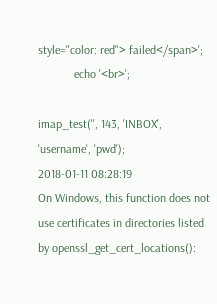style="color: red"> failed</span>';
            echo '<br>';

imap_test('', 143, 'INBOX', 'username', 'pwd');
2018-01-11 08:28:19
On Windows, this function does not use certificates in directories listed by openssl_get_cert_locations():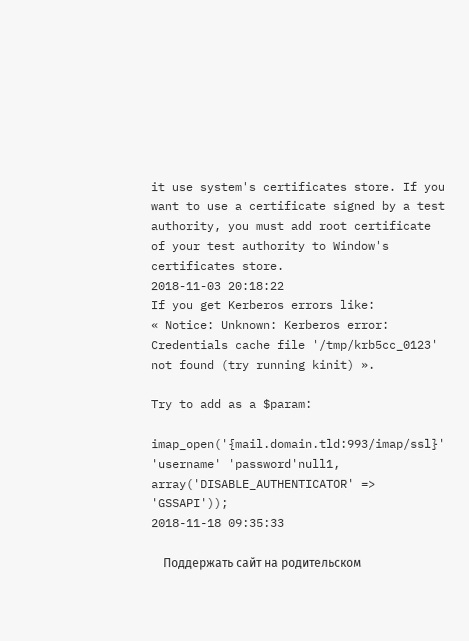it use system's certificates store. If you want to use a certificate signed by a test authority, you must add root certificate of your test authority to Window's certificates store.
2018-11-03 20:18:22
If you get Kerberos errors like:
« Notice: Unknown: Kerberos error: Credentials cache file '/tmp/krb5cc_0123' not found (try running kinit) ».

Try to add as a $param:

imap_open('{mail.domain.tld:993/imap/ssl}' 'username' 'password'null1, array('DISABLE_AUTHENTICATOR' => 'GSSAPI'));
2018-11-18 09:35:33

    Поддержать сайт на родительском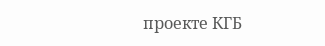проекте КГБ